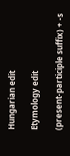Hungarian edit

Etymology edit

(present-participle suffix) + -s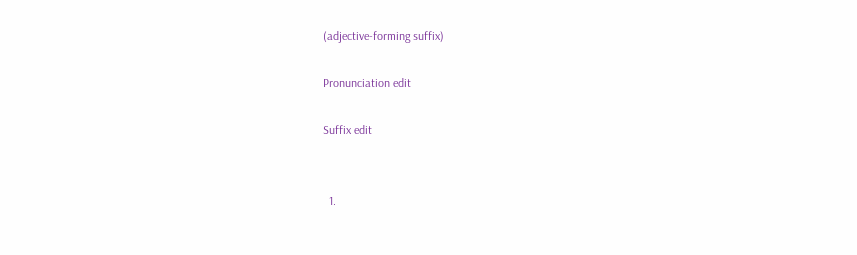(adjective-forming suffix)

Pronunciation edit

Suffix edit


  1.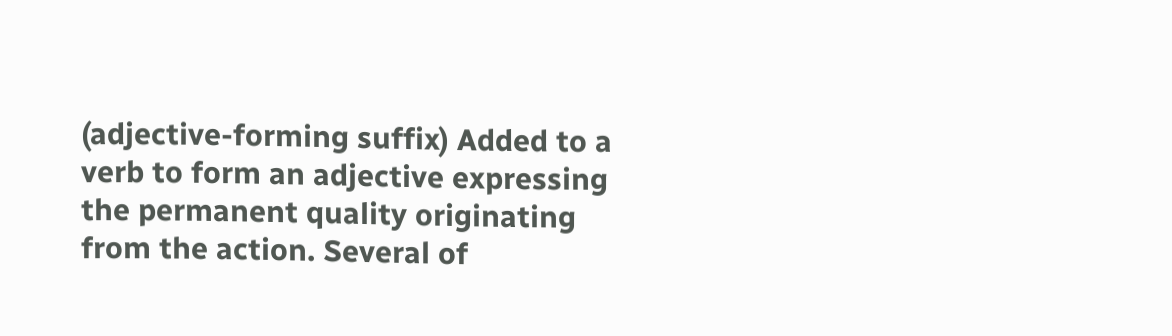(adjective-forming suffix) Added to a verb to form an adjective expressing the permanent quality originating from the action. Several of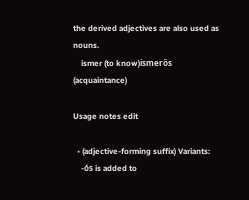the derived adjectives are also used as nouns.
    ismer (to know)ismerős (acquaintance)

Usage notes edit

  • (adjective-forming suffix) Variants:
    -ós is added to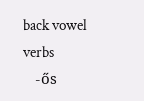back vowel verbs
    -ős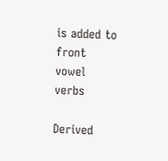is added to front vowel verbs

Derived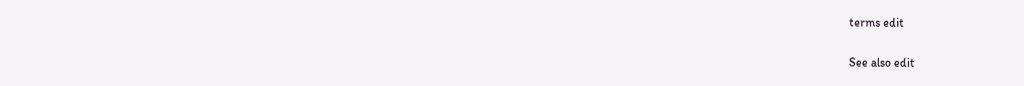terms edit

See also edit